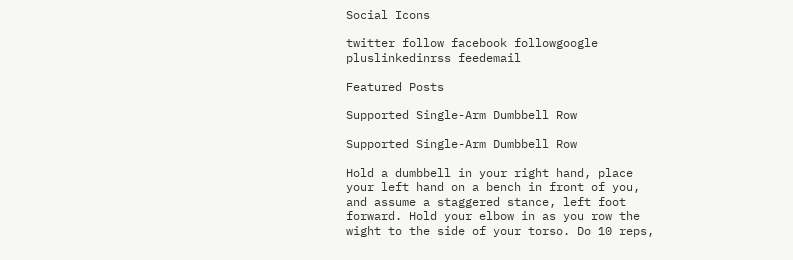Social Icons

twitter follow facebook followgoogle pluslinkedinrss feedemail

Featured Posts

Supported Single-Arm Dumbbell Row

Supported Single-Arm Dumbbell Row

Hold a dumbbell in your right hand, place your left hand on a bench in front of you, and assume a staggered stance, left foot forward. Hold your elbow in as you row the wight to the side of your torso. Do 10 reps,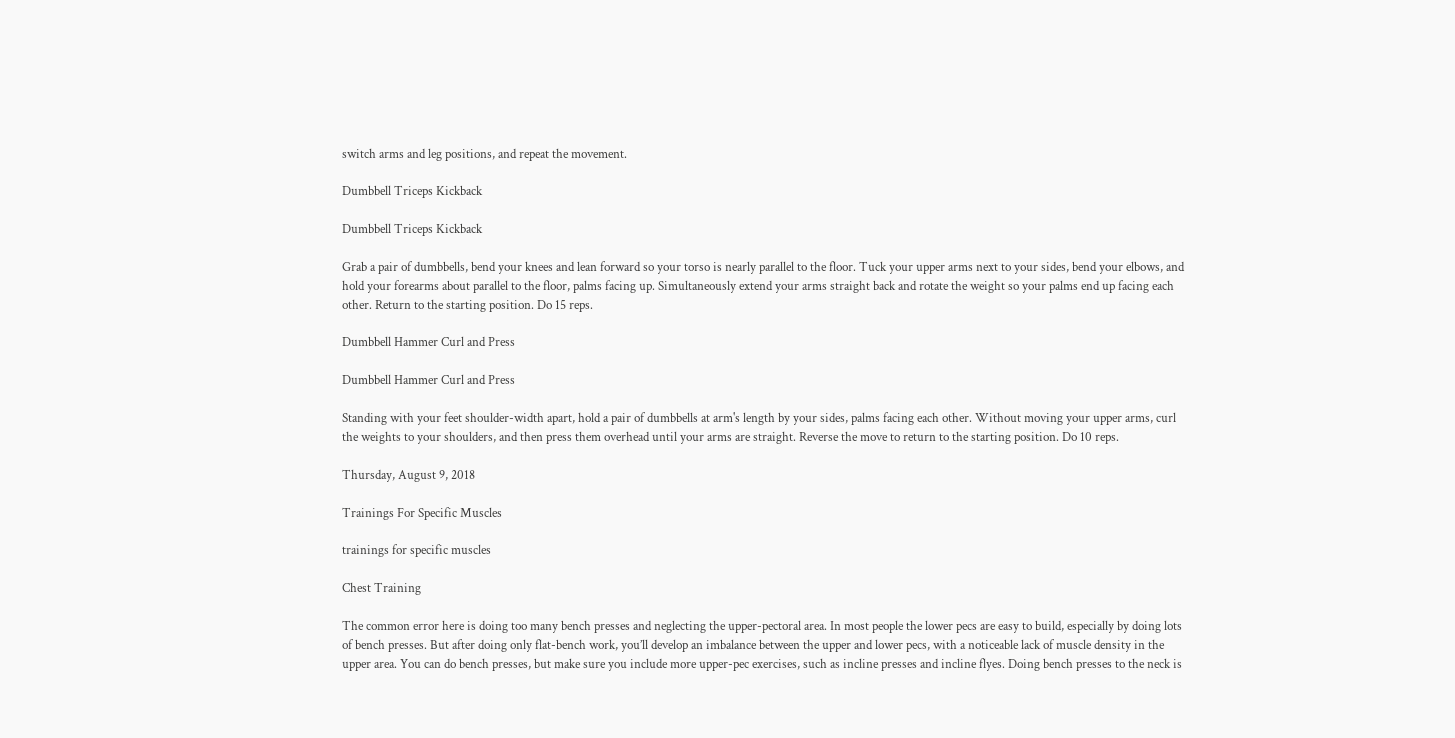switch arms and leg positions, and repeat the movement.

Dumbbell Triceps Kickback

Dumbbell Triceps Kickback

Grab a pair of dumbbells, bend your knees and lean forward so your torso is nearly parallel to the floor. Tuck your upper arms next to your sides, bend your elbows, and hold your forearms about parallel to the floor, palms facing up. Simultaneously extend your arms straight back and rotate the weight so your palms end up facing each other. Return to the starting position. Do 15 reps.

Dumbbell Hammer Curl and Press

Dumbbell Hammer Curl and Press

Standing with your feet shoulder-width apart, hold a pair of dumbbells at arm's length by your sides, palms facing each other. Without moving your upper arms, curl the weights to your shoulders, and then press them overhead until your arms are straight. Reverse the move to return to the starting position. Do 10 reps.

Thursday, August 9, 2018

Trainings For Specific Muscles

trainings for specific muscles

Chest Training

The common error here is doing too many bench presses and neglecting the upper-pectoral area. In most people the lower pecs are easy to build, especially by doing lots of bench presses. But after doing only flat-bench work, you’ll develop an imbalance between the upper and lower pecs, with a noticeable lack of muscle density in the upper area. You can do bench presses, but make sure you include more upper-pec exercises, such as incline presses and incline flyes. Doing bench presses to the neck is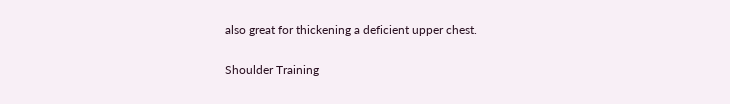also great for thickening a deficient upper chest.

Shoulder Training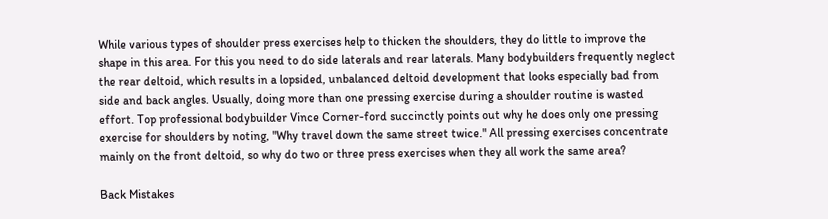While various types of shoulder press exercises help to thicken the shoulders, they do little to improve the shape in this area. For this you need to do side laterals and rear laterals. Many bodybuilders frequently neglect the rear deltoid, which results in a lopsided, unbalanced deltoid development that looks especially bad from side and back angles. Usually, doing more than one pressing exercise during a shoulder routine is wasted effort. Top professional bodybuilder Vince Corner-ford succinctly points out why he does only one pressing exercise for shoulders by noting, "Why travel down the same street twice." All pressing exercises concentrate mainly on the front deltoid, so why do two or three press exercises when they all work the same area?

Back Mistakes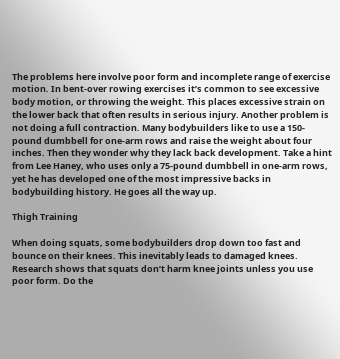The problems here involve poor form and incomplete range of exercise motion. In bent-over rowing exercises it’s common to see excessive body motion, or throwing the weight. This places excessive strain on the lower back that often results in serious injury. Another problem is not doing a full contraction. Many bodybuilders like to use a 150-pound dumbbell for one-arm rows and raise the weight about four inches. Then they wonder why they lack back development. Take a hint from Lee Haney, who uses only a 75-pound dumbbell in one-arm rows, yet he has developed one of the most impressive backs in bodybuilding history. He goes all the way up.

Thigh Training

When doing squats, some bodybuilders drop down too fast and bounce on their knees. This inevitably leads to damaged knees. Research shows that squats don’t harm knee joints unless you use poor form. Do the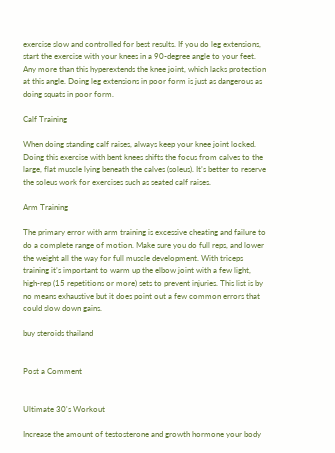exercise slow and controlled for best results. If you do leg extensions, start the exercise with your knees in a 90-degree angle to your feet. Any more than this hyperextends the knee joint, which lacks protection at this angle. Doing leg extensions in poor form is just as dangerous as doing squats in poor form.

Calf Training

When doing standing calf raises, always keep your knee joint locked. Doing this exercise with bent knees shifts the focus from calves to the large, flat muscle lying beneath the calves (soleus). It’s better to reserve the soleus work for exercises such as seated calf raises.

Arm Training

The primary error with arm training is excessive cheating and failure to do a complete range of motion. Make sure you do full reps, and lower the weight all the way for full muscle development. With triceps training it’s important to warm up the elbow joint with a few light, high-rep (15 repetitions or more) sets to prevent injuries. This list is by no means exhaustive but it does point out a few common errors that could slow down gains.

buy steroids thailand


Post a Comment


Ultimate 30's Workout

Increase the amount of testosterone and growth hormone your body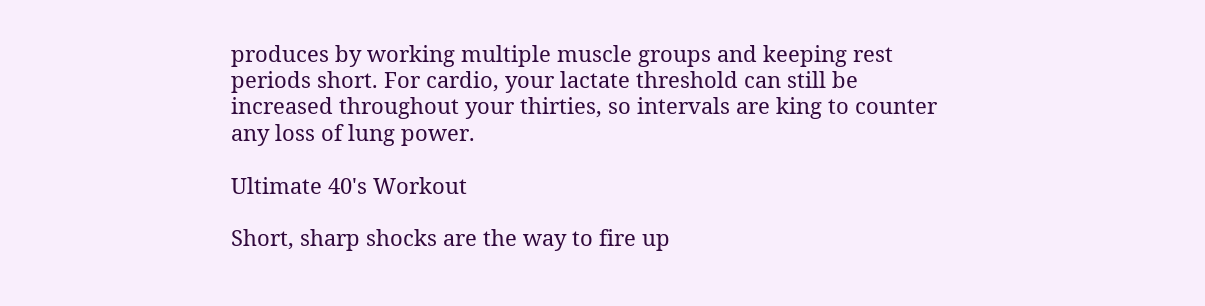produces by working multiple muscle groups and keeping rest periods short. For cardio, your lactate threshold can still be increased throughout your thirties, so intervals are king to counter any loss of lung power.

Ultimate 40's Workout

Short, sharp shocks are the way to fire up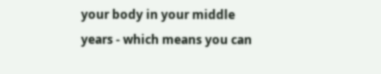your body in your middle years - which means you can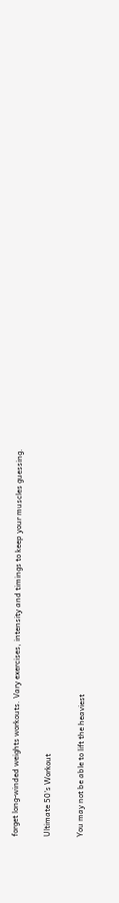forget long-winded weights workouts. Vary exercises, intensity and timings to keep your muscles guessing.

Ultimate 50's Workout

You may not be able to lift the heaviest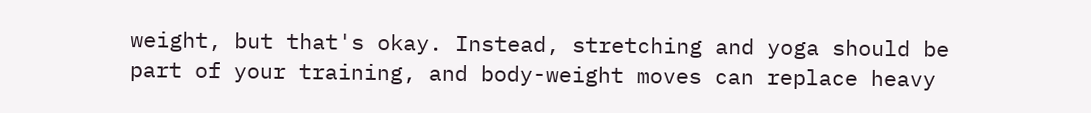weight, but that's okay. Instead, stretching and yoga should be part of your training, and body-weight moves can replace heavy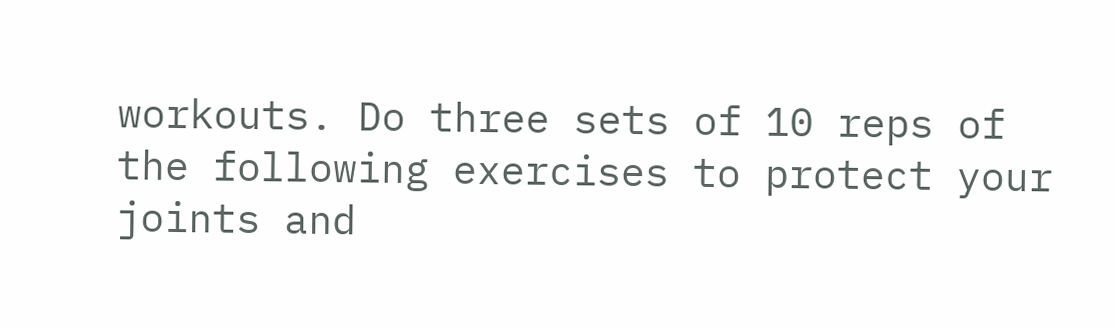workouts. Do three sets of 10 reps of the following exercises to protect your joints and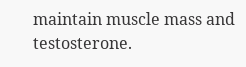maintain muscle mass and testosterone.